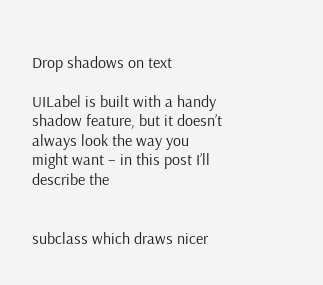Drop shadows on text

UILabel is built with a handy shadow feature, but it doesn’t always look the way you might want – in this post I’ll describe the


subclass which draws nicer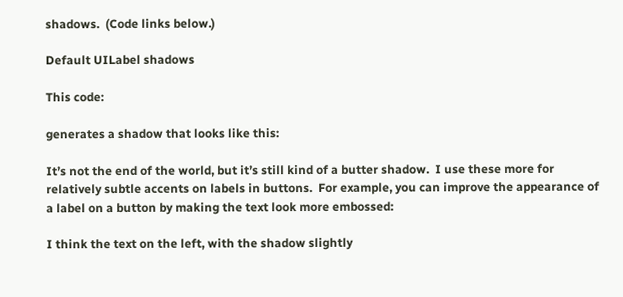shadows.  (Code links below.)

Default UILabel shadows

This code:

generates a shadow that looks like this:

It’s not the end of the world, but it’s still kind of a butter shadow.  I use these more for relatively subtle accents on labels in buttons.  For example, you can improve the appearance of a label on a button by making the text look more embossed:

I think the text on the left, with the shadow slightly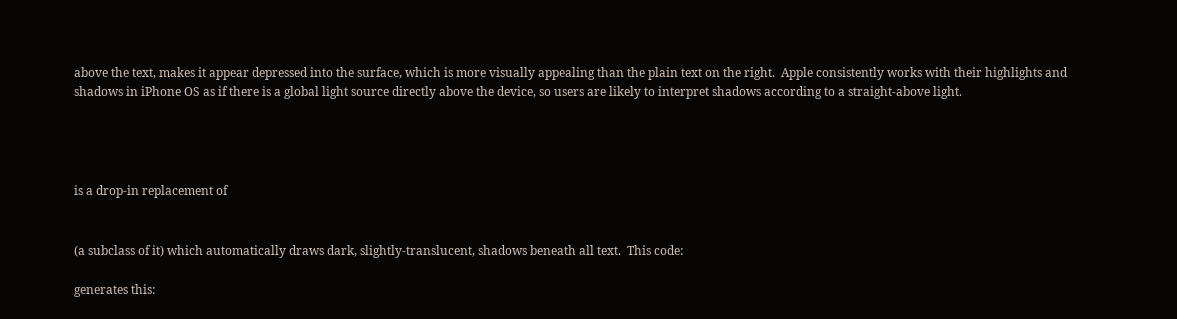above the text, makes it appear depressed into the surface, which is more visually appealing than the plain text on the right.  Apple consistently works with their highlights and shadows in iPhone OS as if there is a global light source directly above the device, so users are likely to interpret shadows according to a straight-above light.




is a drop-in replacement of


(a subclass of it) which automatically draws dark, slightly-translucent, shadows beneath all text.  This code:

generates this: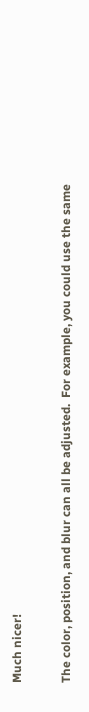Much nicer!

The color, position, and blur can all be adjusted.  For example, you could use the same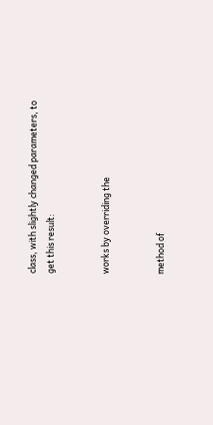class, with slightly changed parameters, to get this result:


works by overriding the


method of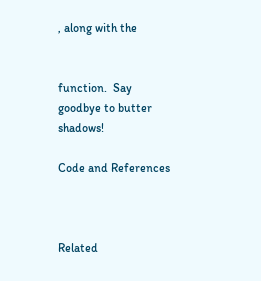, along with the


function.  Say goodbye to butter shadows!

Code and References



Related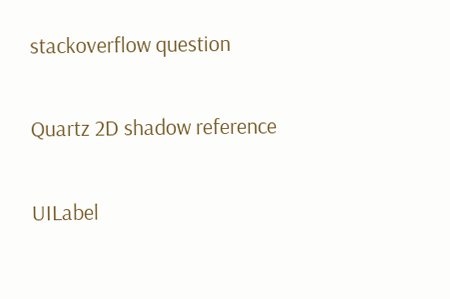stackoverflow question

Quartz 2D shadow reference

UILabel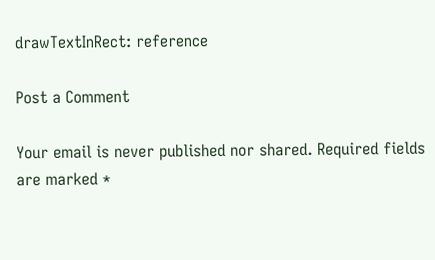drawTextInRect: reference

Post a Comment

Your email is never published nor shared. Required fields are marked *